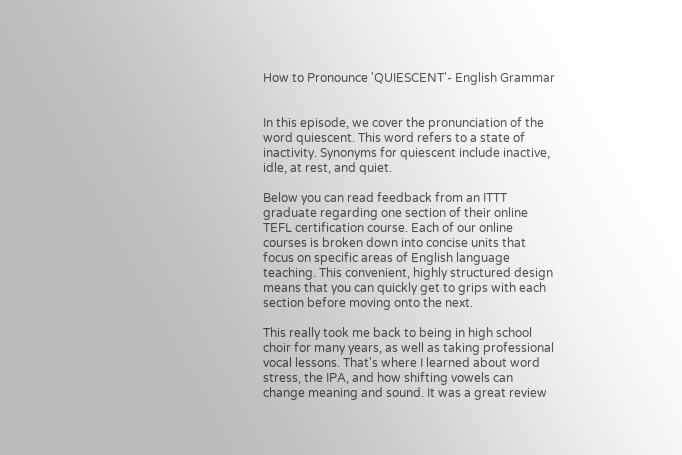How to Pronounce 'QUIESCENT'- English Grammar


In this episode, we cover the pronunciation of the word quiescent. This word refers to a state of inactivity. Synonyms for quiescent include inactive, idle, at rest, and quiet.

Below you can read feedback from an ITTT graduate regarding one section of their online TEFL certification course. Each of our online courses is broken down into concise units that focus on specific areas of English language teaching. This convenient, highly structured design means that you can quickly get to grips with each section before moving onto the next.

This really took me back to being in high school choir for many years, as well as taking professional vocal lessons. That's where I learned about word stress, the IPA, and how shifting vowels can change meaning and sound. It was a great review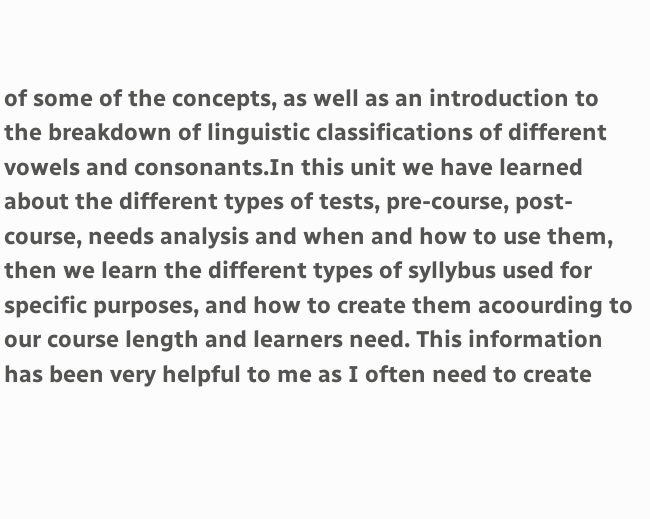of some of the concepts, as well as an introduction to the breakdown of linguistic classifications of different vowels and consonants.In this unit we have learned about the different types of tests, pre-course, post-course, needs analysis and when and how to use them, then we learn the different types of syllybus used for specific purposes, and how to create them acoourding to our course length and learners need. This information has been very helpful to me as I often need to create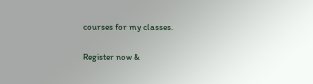courses for my classes.

Register now &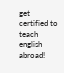get certified to teach english abroad!